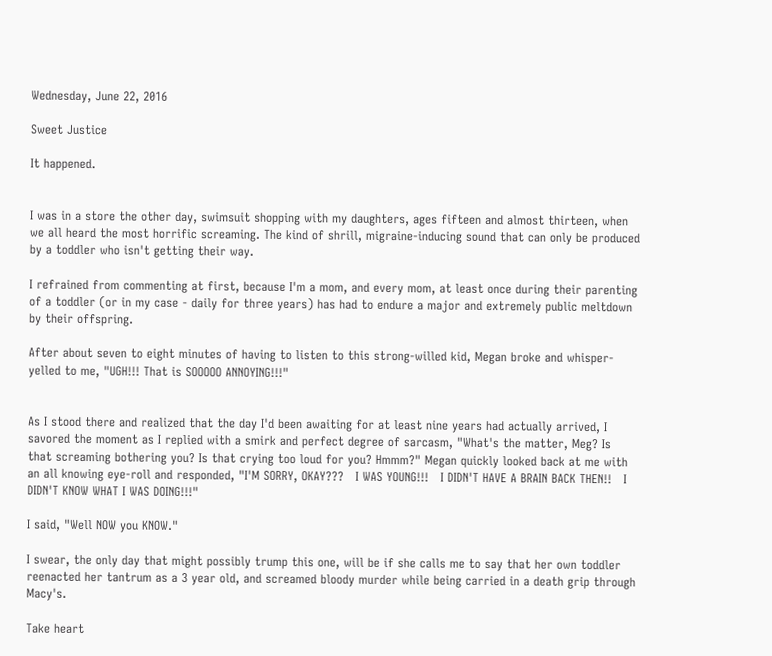Wednesday, June 22, 2016

Sweet Justice

It happened.


I was in a store the other day, swimsuit shopping with my daughters, ages fifteen and almost thirteen, when we all heard the most horrific screaming. The kind of shrill, migraine-inducing sound that can only be produced by a toddler who isn't getting their way.

I refrained from commenting at first, because I'm a mom, and every mom, at least once during their parenting of a toddler (or in my case - daily for three years) has had to endure a major and extremely public meltdown by their offspring.

After about seven to eight minutes of having to listen to this strong-willed kid, Megan broke and whisper-yelled to me, "UGH!!! That is SOOOOO ANNOYING!!!"


As I stood there and realized that the day I'd been awaiting for at least nine years had actually arrived, I savored the moment as I replied with a smirk and perfect degree of sarcasm, "What's the matter, Meg? Is that screaming bothering you? Is that crying too loud for you? Hmmm?" Megan quickly looked back at me with an all knowing eye-roll and responded, "I'M SORRY, OKAY???   I WAS YOUNG!!!   I DIDN'T HAVE A BRAIN BACK THEN!!   I DIDN'T KNOW WHAT I WAS DOING!!!"

I said, "Well NOW you KNOW."

I swear, the only day that might possibly trump this one, will be if she calls me to say that her own toddler reenacted her tantrum as a 3 year old, and screamed bloody murder while being carried in a death grip through Macy's.

Take heart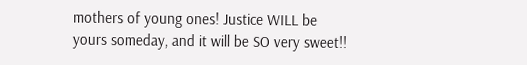mothers of young ones! Justice WILL be yours someday, and it will be SO very sweet!!